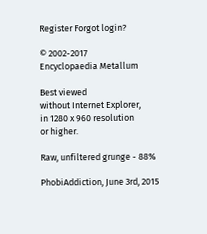Register Forgot login?

© 2002-2017
Encyclopaedia Metallum

Best viewed
without Internet Explorer,
in 1280 x 960 resolution
or higher.

Raw, unfiltered grunge - 88%

PhobiAddiction, June 3rd, 2015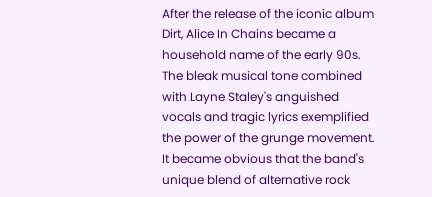After the release of the iconic album Dirt, Alice In Chains became a household name of the early 90s. The bleak musical tone combined with Layne Staley's anguished vocals and tragic lyrics exemplified the power of the grunge movement. It became obvious that the band's unique blend of alternative rock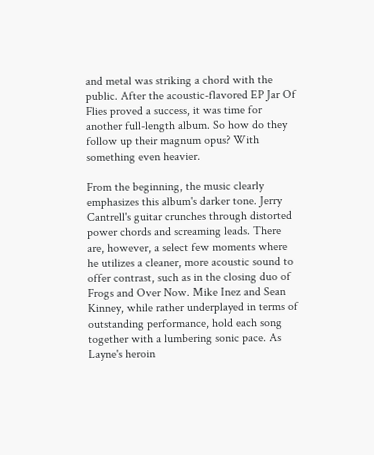and metal was striking a chord with the public. After the acoustic-flavored EP Jar Of Flies proved a success, it was time for another full-length album. So how do they follow up their magnum opus? With something even heavier.

From the beginning, the music clearly emphasizes this album's darker tone. Jerry Cantrell's guitar crunches through distorted power chords and screaming leads. There are, however, a select few moments where he utilizes a cleaner, more acoustic sound to offer contrast, such as in the closing duo of Frogs and Over Now. Mike Inez and Sean Kinney, while rather underplayed in terms of outstanding performance, hold each song together with a lumbering sonic pace. As Layne's heroin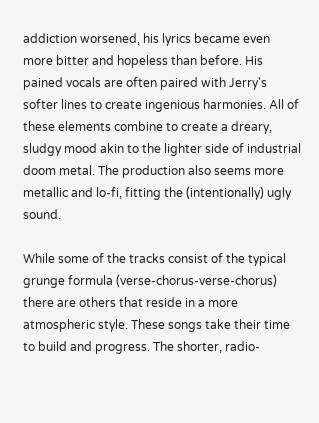addiction worsened, his lyrics became even more bitter and hopeless than before. His pained vocals are often paired with Jerry's softer lines to create ingenious harmonies. All of these elements combine to create a dreary, sludgy mood akin to the lighter side of industrial doom metal. The production also seems more metallic and lo-fi, fitting the (intentionally) ugly sound.

While some of the tracks consist of the typical grunge formula (verse-chorus-verse-chorus) there are others that reside in a more atmospheric style. These songs take their time to build and progress. The shorter, radio-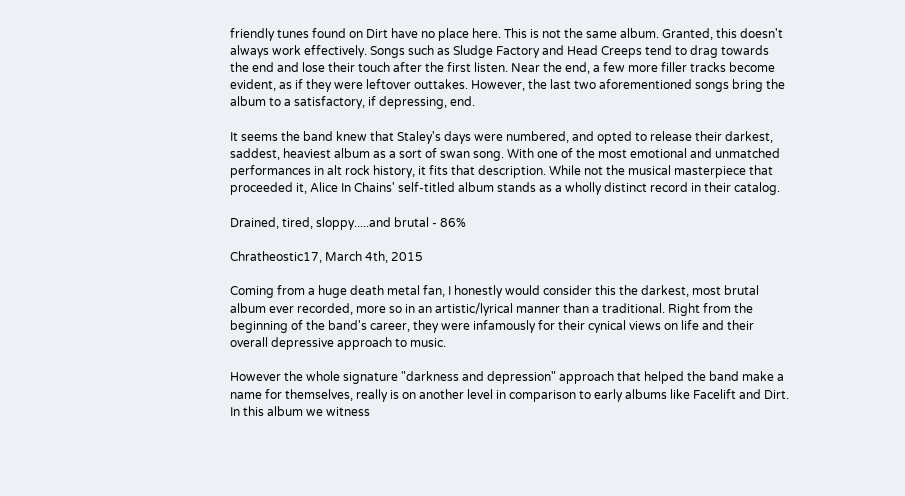friendly tunes found on Dirt have no place here. This is not the same album. Granted, this doesn't always work effectively. Songs such as Sludge Factory and Head Creeps tend to drag towards the end and lose their touch after the first listen. Near the end, a few more filler tracks become evident, as if they were leftover outtakes. However, the last two aforementioned songs bring the album to a satisfactory, if depressing, end.

It seems the band knew that Staley's days were numbered, and opted to release their darkest, saddest, heaviest album as a sort of swan song. With one of the most emotional and unmatched performances in alt rock history, it fits that description. While not the musical masterpiece that proceeded it, Alice In Chains' self-titled album stands as a wholly distinct record in their catalog.

Drained, tired, sloppy.....and brutal - 86%

Chratheostic17, March 4th, 2015

Coming from a huge death metal fan, I honestly would consider this the darkest, most brutal album ever recorded, more so in an artistic/lyrical manner than a traditional. Right from the beginning of the band's career, they were infamously for their cynical views on life and their overall depressive approach to music.

However the whole signature "darkness and depression" approach that helped the band make a name for themselves, really is on another level in comparison to early albums like Facelift and Dirt. In this album we witness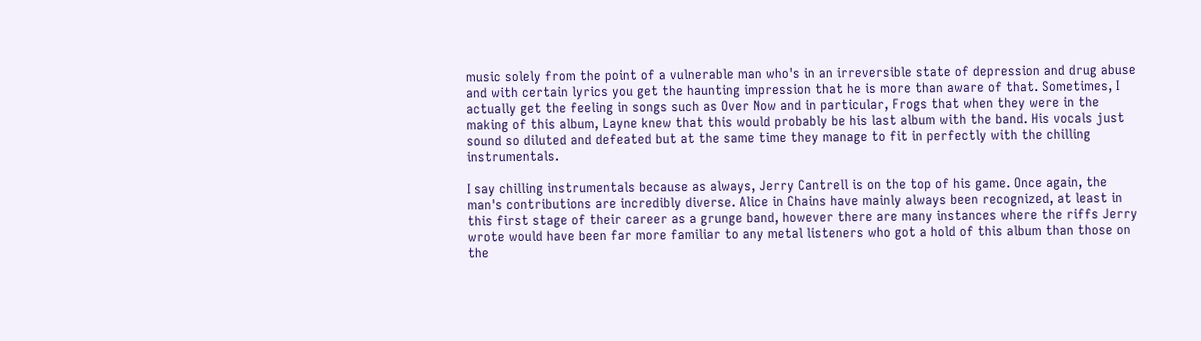music solely from the point of a vulnerable man who's in an irreversible state of depression and drug abuse and with certain lyrics you get the haunting impression that he is more than aware of that. Sometimes, I actually get the feeling in songs such as Over Now and in particular, Frogs that when they were in the making of this album, Layne knew that this would probably be his last album with the band. His vocals just sound so diluted and defeated but at the same time they manage to fit in perfectly with the chilling instrumentals.

I say chilling instrumentals because as always, Jerry Cantrell is on the top of his game. Once again, the man's contributions are incredibly diverse. Alice in Chains have mainly always been recognized, at least in this first stage of their career as a grunge band, however there are many instances where the riffs Jerry wrote would have been far more familiar to any metal listeners who got a hold of this album than those on the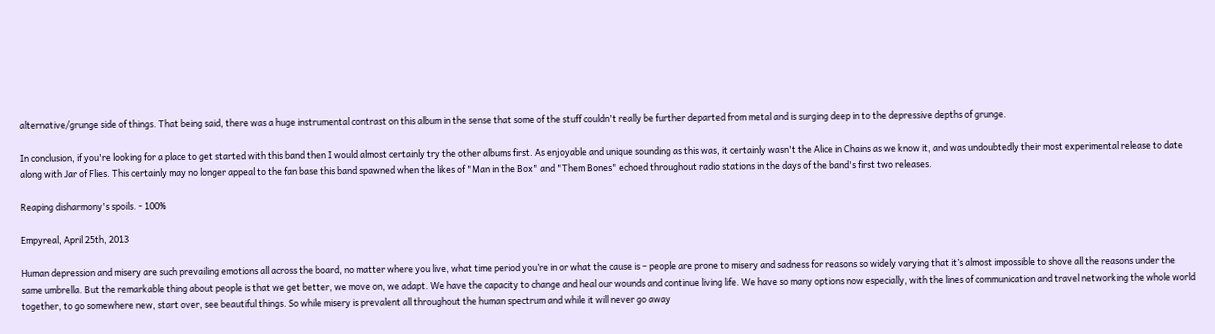alternative/grunge side of things. That being said, there was a huge instrumental contrast on this album in the sense that some of the stuff couldn't really be further departed from metal and is surging deep in to the depressive depths of grunge.

In conclusion, if you're looking for a place to get started with this band then I would almost certainly try the other albums first. As enjoyable and unique sounding as this was, it certainly wasn't the Alice in Chains as we know it, and was undoubtedly their most experimental release to date along with Jar of Flies. This certainly may no longer appeal to the fan base this band spawned when the likes of "Man in the Box" and "Them Bones" echoed throughout radio stations in the days of the band's first two releases.

Reaping disharmony's spoils. - 100%

Empyreal, April 25th, 2013

Human depression and misery are such prevailing emotions all across the board, no matter where you live, what time period you’re in or what the cause is – people are prone to misery and sadness for reasons so widely varying that it’s almost impossible to shove all the reasons under the same umbrella. But the remarkable thing about people is that we get better, we move on, we adapt. We have the capacity to change and heal our wounds and continue living life. We have so many options now especially, with the lines of communication and travel networking the whole world together, to go somewhere new, start over, see beautiful things. So while misery is prevalent all throughout the human spectrum and while it will never go away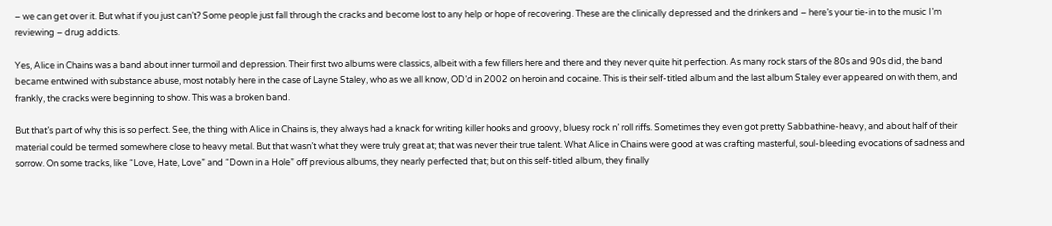– we can get over it. But what if you just can’t? Some people just fall through the cracks and become lost to any help or hope of recovering. These are the clinically depressed and the drinkers and – here’s your tie-in to the music I’m reviewing – drug addicts.

Yes, Alice in Chains was a band about inner turmoil and depression. Their first two albums were classics, albeit with a few fillers here and there and they never quite hit perfection. As many rock stars of the 80s and 90s did, the band became entwined with substance abuse, most notably here in the case of Layne Staley, who as we all know, OD’d in 2002 on heroin and cocaine. This is their self-titled album and the last album Staley ever appeared on with them, and frankly, the cracks were beginning to show. This was a broken band.

But that’s part of why this is so perfect. See, the thing with Alice in Chains is, they always had a knack for writing killer hooks and groovy, bluesy rock n’ roll riffs. Sometimes they even got pretty Sabbathine-heavy, and about half of their material could be termed somewhere close to heavy metal. But that wasn’t what they were truly great at; that was never their true talent. What Alice in Chains were good at was crafting masterful, soul-bleeding evocations of sadness and sorrow. On some tracks, like “Love, Hate, Love” and “Down in a Hole” off previous albums, they nearly perfected that; but on this self-titled album, they finally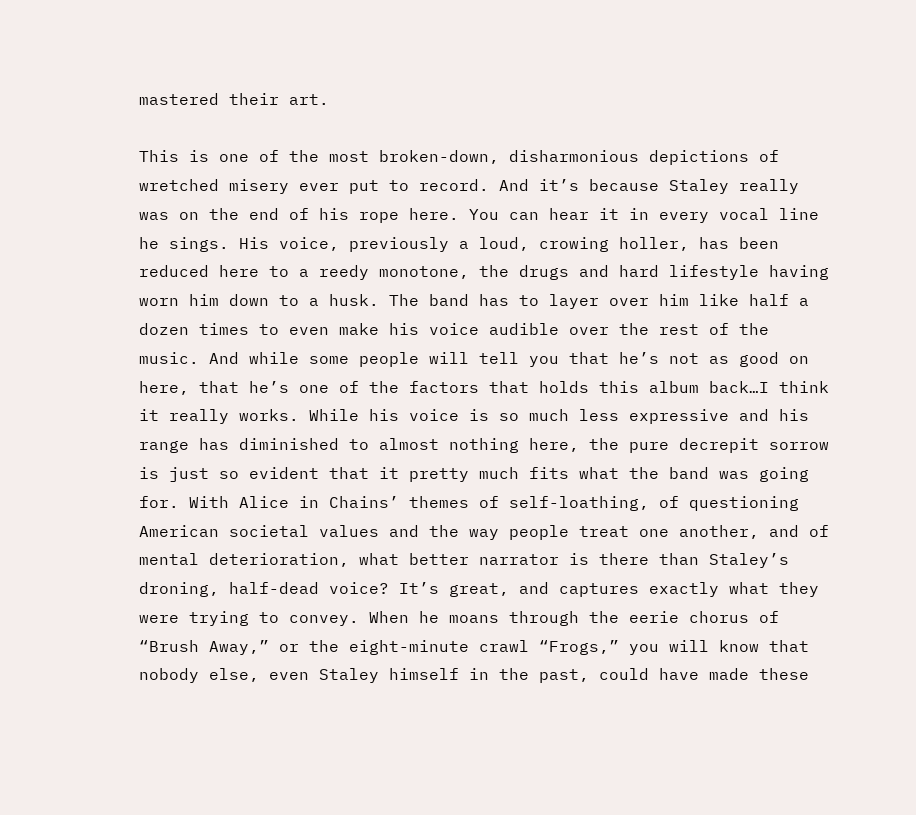mastered their art.

This is one of the most broken-down, disharmonious depictions of wretched misery ever put to record. And it’s because Staley really was on the end of his rope here. You can hear it in every vocal line he sings. His voice, previously a loud, crowing holler, has been reduced here to a reedy monotone, the drugs and hard lifestyle having worn him down to a husk. The band has to layer over him like half a dozen times to even make his voice audible over the rest of the music. And while some people will tell you that he’s not as good on here, that he’s one of the factors that holds this album back…I think it really works. While his voice is so much less expressive and his range has diminished to almost nothing here, the pure decrepit sorrow is just so evident that it pretty much fits what the band was going for. With Alice in Chains’ themes of self-loathing, of questioning American societal values and the way people treat one another, and of mental deterioration, what better narrator is there than Staley’s droning, half-dead voice? It’s great, and captures exactly what they were trying to convey. When he moans through the eerie chorus of “Brush Away,” or the eight-minute crawl “Frogs,” you will know that nobody else, even Staley himself in the past, could have made these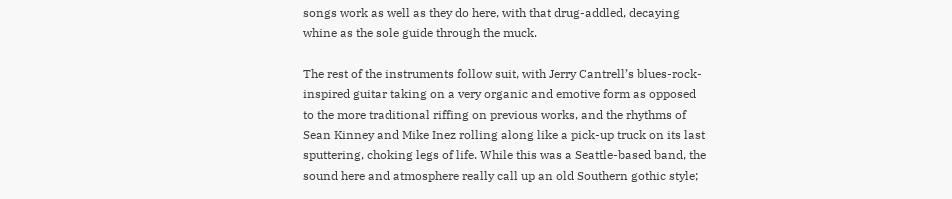songs work as well as they do here, with that drug-addled, decaying whine as the sole guide through the muck.

The rest of the instruments follow suit, with Jerry Cantrell’s blues-rock-inspired guitar taking on a very organic and emotive form as opposed to the more traditional riffing on previous works, and the rhythms of Sean Kinney and Mike Inez rolling along like a pick-up truck on its last sputtering, choking legs of life. While this was a Seattle-based band, the sound here and atmosphere really call up an old Southern gothic style;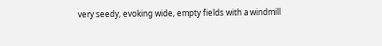very seedy, evoking wide, empty fields with a windmill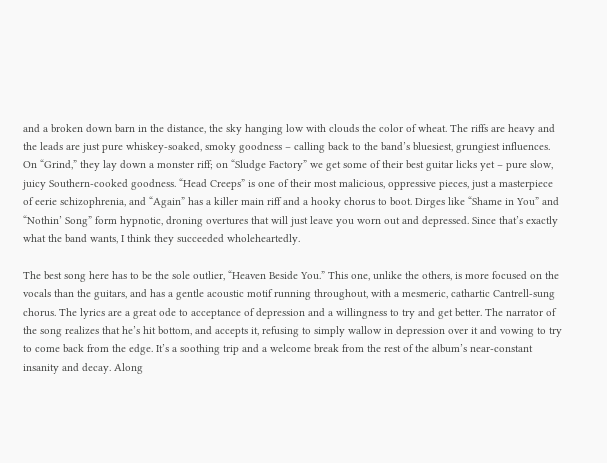and a broken down barn in the distance, the sky hanging low with clouds the color of wheat. The riffs are heavy and the leads are just pure whiskey-soaked, smoky goodness – calling back to the band’s bluesiest, grungiest influences. On “Grind,” they lay down a monster riff; on “Sludge Factory” we get some of their best guitar licks yet – pure slow, juicy Southern-cooked goodness. “Head Creeps” is one of their most malicious, oppressive pieces, just a masterpiece of eerie schizophrenia, and “Again” has a killer main riff and a hooky chorus to boot. Dirges like “Shame in You” and “Nothin’ Song” form hypnotic, droning overtures that will just leave you worn out and depressed. Since that’s exactly what the band wants, I think they succeeded wholeheartedly.

The best song here has to be the sole outlier, “Heaven Beside You.” This one, unlike the others, is more focused on the vocals than the guitars, and has a gentle acoustic motif running throughout, with a mesmeric, cathartic Cantrell-sung chorus. The lyrics are a great ode to acceptance of depression and a willingness to try and get better. The narrator of the song realizes that he’s hit bottom, and accepts it, refusing to simply wallow in depression over it and vowing to try to come back from the edge. It’s a soothing trip and a welcome break from the rest of the album’s near-constant insanity and decay. Along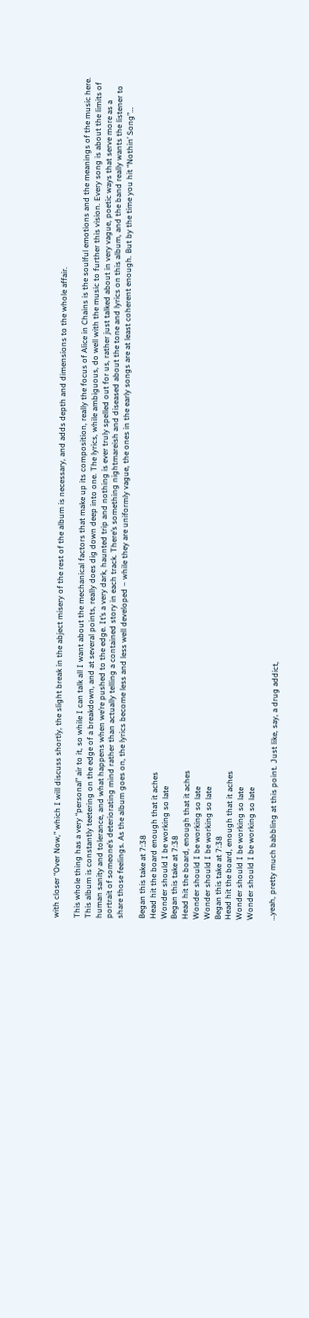with closer “Over Now,” which I will discuss shortly, the slight break in the abject misery of the rest of the album is necessary, and adds depth and dimensions to the whole affair.

This whole thing has a very “personal” air to it, so while I can talk all I want about the mechanical factors that make up its composition, really the focus of Alice in Chains is the soulful emotions and the meanings of the music here. This album is constantly teetering on the edge of a breakdown, and at several points, really does dig down deep into one. The lyrics, while ambiguous, do well with the music to further this vision. Every song is about the limits of human sanity and tolerance, and what happens when we’re pushed to the edge. It’s a very dark, haunted trip and nothing is ever truly spelled out for us, rather just talked about in very vague, poetic ways that serve more as a portrait of someone’s deteriorating mind rather than actually telling a contained story in each track. There’s something nightmareish and diseased about the tone and lyrics on this album, and the band really wants the listener to share those feelings. As the album goes on, the lyrics become less and less well developed – while they are uniformly vague, the ones in the early songs are at least coherent enough. But by the time you hit “Nothin’ Song”…

Began this take at 7:38
Head hit the board enough that it aches
Wonder should I be working so late
Began this take at 7:38
Head hit the board, enough that it aches
Wonder should I be working so late
Wonder should I be working so late
Began this take at 7:38
Head hit the board, enough that it aches
Wonder should I be working so late
Wonder should I be working so late

…yeah, pretty much babbling at this point. Just like, say, a drug addict,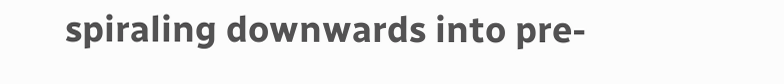spiraling downwards into pre-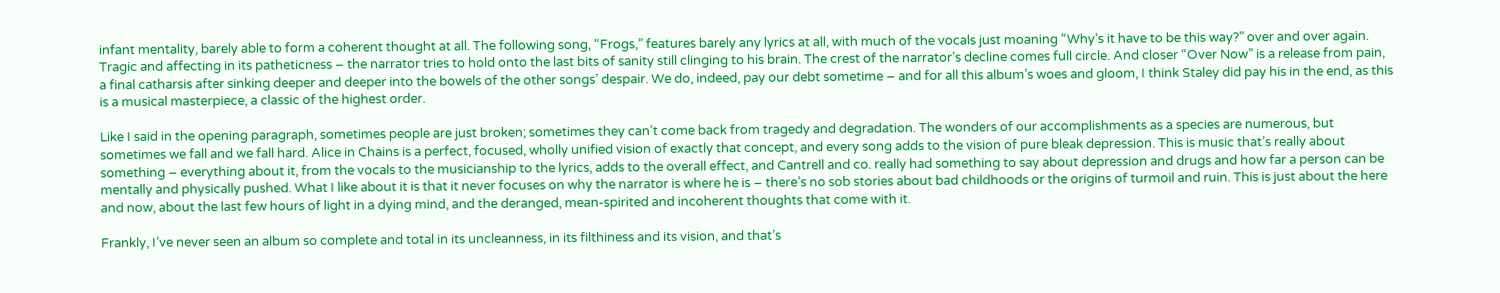infant mentality, barely able to form a coherent thought at all. The following song, “Frogs,” features barely any lyrics at all, with much of the vocals just moaning “Why’s it have to be this way?” over and over again. Tragic and affecting in its patheticness – the narrator tries to hold onto the last bits of sanity still clinging to his brain. The crest of the narrator’s decline comes full circle. And closer “Over Now” is a release from pain, a final catharsis after sinking deeper and deeper into the bowels of the other songs’ despair. We do, indeed, pay our debt sometime – and for all this album’s woes and gloom, I think Staley did pay his in the end, as this is a musical masterpiece, a classic of the highest order.

Like I said in the opening paragraph, sometimes people are just broken; sometimes they can’t come back from tragedy and degradation. The wonders of our accomplishments as a species are numerous, but sometimes we fall and we fall hard. Alice in Chains is a perfect, focused, wholly unified vision of exactly that concept, and every song adds to the vision of pure bleak depression. This is music that’s really about something – everything about it, from the vocals to the musicianship to the lyrics, adds to the overall effect, and Cantrell and co. really had something to say about depression and drugs and how far a person can be mentally and physically pushed. What I like about it is that it never focuses on why the narrator is where he is – there’s no sob stories about bad childhoods or the origins of turmoil and ruin. This is just about the here and now, about the last few hours of light in a dying mind, and the deranged, mean-spirited and incoherent thoughts that come with it.

Frankly, I’ve never seen an album so complete and total in its uncleanness, in its filthiness and its vision, and that’s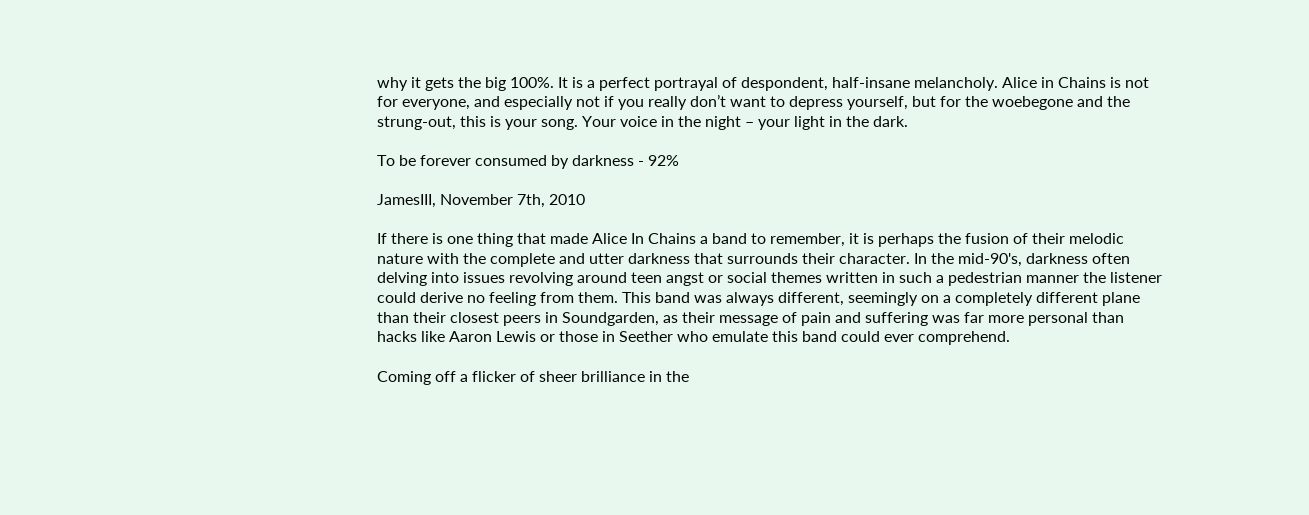why it gets the big 100%. It is a perfect portrayal of despondent, half-insane melancholy. Alice in Chains is not for everyone, and especially not if you really don’t want to depress yourself, but for the woebegone and the strung-out, this is your song. Your voice in the night – your light in the dark.

To be forever consumed by darkness - 92%

JamesIII, November 7th, 2010

If there is one thing that made Alice In Chains a band to remember, it is perhaps the fusion of their melodic nature with the complete and utter darkness that surrounds their character. In the mid-90's, darkness often delving into issues revolving around teen angst or social themes written in such a pedestrian manner the listener could derive no feeling from them. This band was always different, seemingly on a completely different plane than their closest peers in Soundgarden, as their message of pain and suffering was far more personal than hacks like Aaron Lewis or those in Seether who emulate this band could ever comprehend.

Coming off a flicker of sheer brilliance in the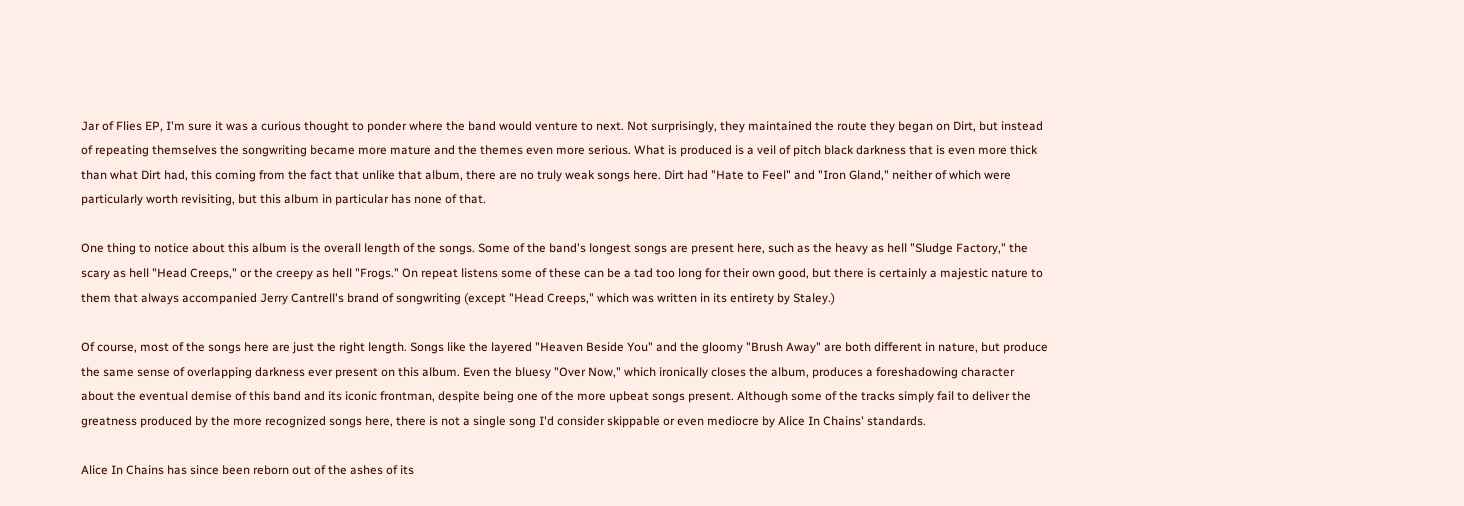Jar of Flies EP, I'm sure it was a curious thought to ponder where the band would venture to next. Not surprisingly, they maintained the route they began on Dirt, but instead of repeating themselves the songwriting became more mature and the themes even more serious. What is produced is a veil of pitch black darkness that is even more thick than what Dirt had, this coming from the fact that unlike that album, there are no truly weak songs here. Dirt had "Hate to Feel" and "Iron Gland," neither of which were particularly worth revisiting, but this album in particular has none of that.

One thing to notice about this album is the overall length of the songs. Some of the band's longest songs are present here, such as the heavy as hell "Sludge Factory," the scary as hell "Head Creeps," or the creepy as hell "Frogs." On repeat listens some of these can be a tad too long for their own good, but there is certainly a majestic nature to them that always accompanied Jerry Cantrell's brand of songwriting (except "Head Creeps," which was written in its entirety by Staley.)

Of course, most of the songs here are just the right length. Songs like the layered "Heaven Beside You" and the gloomy "Brush Away" are both different in nature, but produce the same sense of overlapping darkness ever present on this album. Even the bluesy "Over Now," which ironically closes the album, produces a foreshadowing character about the eventual demise of this band and its iconic frontman, despite being one of the more upbeat songs present. Although some of the tracks simply fail to deliver the greatness produced by the more recognized songs here, there is not a single song I'd consider skippable or even mediocre by Alice In Chains' standards.

Alice In Chains has since been reborn out of the ashes of its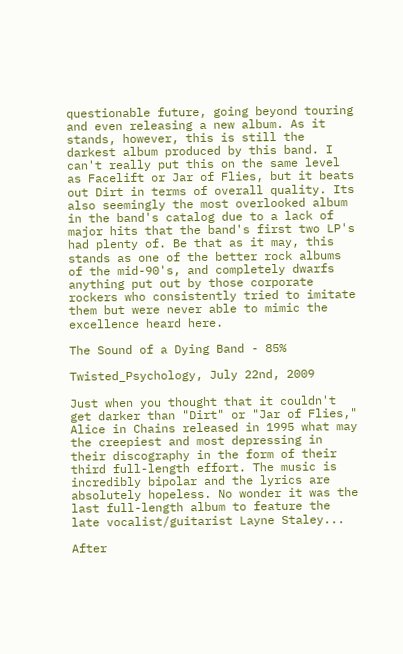questionable future, going beyond touring and even releasing a new album. As it stands, however, this is still the darkest album produced by this band. I can't really put this on the same level as Facelift or Jar of Flies, but it beats out Dirt in terms of overall quality. Its also seemingly the most overlooked album in the band's catalog due to a lack of major hits that the band's first two LP's had plenty of. Be that as it may, this stands as one of the better rock albums of the mid-90's, and completely dwarfs anything put out by those corporate rockers who consistently tried to imitate them but were never able to mimic the excellence heard here.

The Sound of a Dying Band - 85%

Twisted_Psychology, July 22nd, 2009

Just when you thought that it couldn't get darker than "Dirt" or "Jar of Flies," Alice in Chains released in 1995 what may the creepiest and most depressing in their discography in the form of their third full-length effort. The music is incredibly bipolar and the lyrics are absolutely hopeless. No wonder it was the last full-length album to feature the late vocalist/guitarist Layne Staley...

After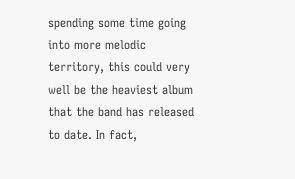spending some time going into more melodic territory, this could very well be the heaviest album that the band has released to date. In fact,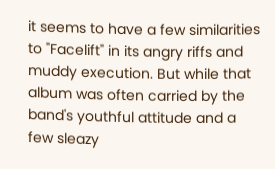it seems to have a few similarities to "Facelift" in its angry riffs and muddy execution. But while that album was often carried by the band's youthful attitude and a few sleazy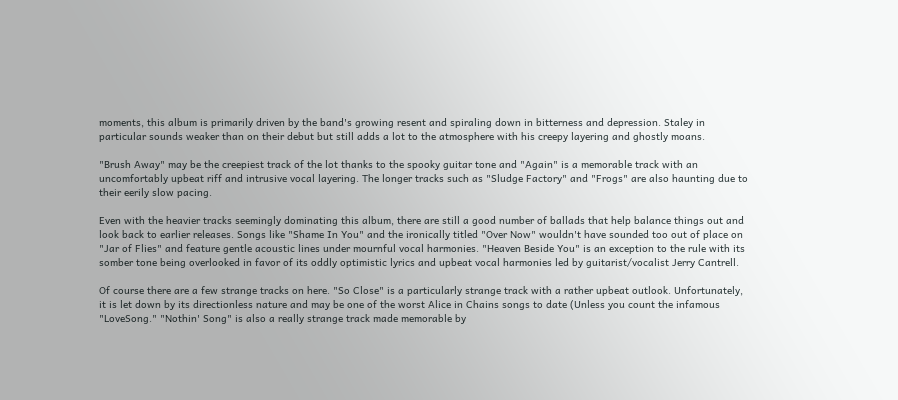moments, this album is primarily driven by the band's growing resent and spiraling down in bitterness and depression. Staley in particular sounds weaker than on their debut but still adds a lot to the atmosphere with his creepy layering and ghostly moans.

"Brush Away" may be the creepiest track of the lot thanks to the spooky guitar tone and "Again" is a memorable track with an uncomfortably upbeat riff and intrusive vocal layering. The longer tracks such as "Sludge Factory" and "Frogs" are also haunting due to their eerily slow pacing.

Even with the heavier tracks seemingly dominating this album, there are still a good number of ballads that help balance things out and look back to earlier releases. Songs like "Shame In You" and the ironically titled "Over Now" wouldn't have sounded too out of place on "Jar of Flies" and feature gentle acoustic lines under mournful vocal harmonies. "Heaven Beside You" is an exception to the rule with its somber tone being overlooked in favor of its oddly optimistic lyrics and upbeat vocal harmonies led by guitarist/vocalist Jerry Cantrell.

Of course there are a few strange tracks on here. "So Close" is a particularly strange track with a rather upbeat outlook. Unfortunately, it is let down by its directionless nature and may be one of the worst Alice in Chains songs to date (Unless you count the infamous "LoveSong." "Nothin' Song" is also a really strange track made memorable by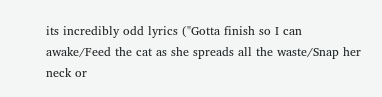its incredibly odd lyrics ("Gotta finish so I can awake/Feed the cat as she spreads all the waste/Snap her neck or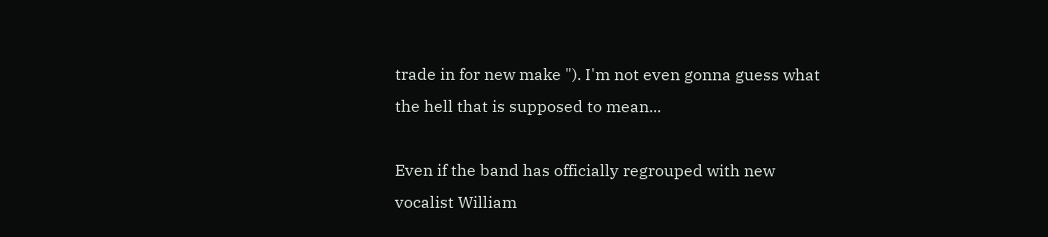trade in for new make "). I'm not even gonna guess what the hell that is supposed to mean...

Even if the band has officially regrouped with new vocalist William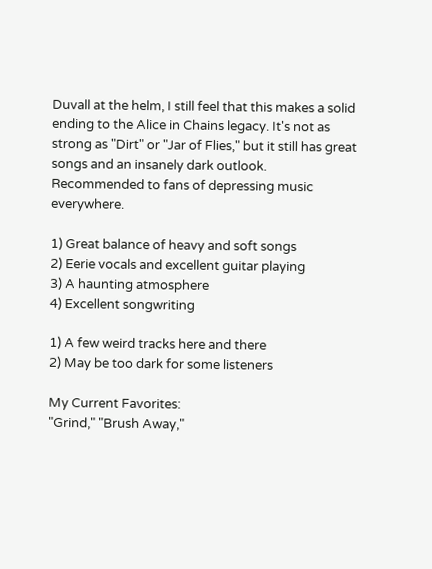Duvall at the helm, I still feel that this makes a solid ending to the Alice in Chains legacy. It's not as strong as "Dirt" or "Jar of Flies," but it still has great songs and an insanely dark outlook. Recommended to fans of depressing music everywhere.

1) Great balance of heavy and soft songs
2) Eerie vocals and excellent guitar playing
3) A haunting atmosphere
4) Excellent songwriting

1) A few weird tracks here and there
2) May be too dark for some listeners

My Current Favorites:
"Grind," "Brush Away,"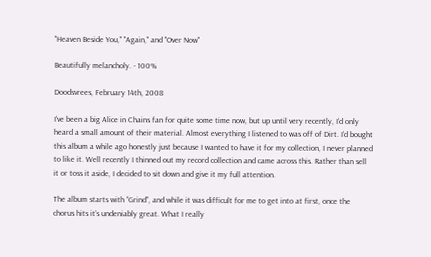"Heaven Beside You," "Again," and "Over Now"

Beautifully melancholy. - 100%

Doodsvrees, February 14th, 2008

I’ve been a big Alice in Chains fan for quite some time now, but up until very recently, I’d only heard a small amount of their material. Almost everything I listened to was off of Dirt. I’d bought this album a while ago honestly just because I wanted to have it for my collection, I never planned to like it. Well recently I thinned out my record collection and came across this. Rather than sell it or toss it aside, I decided to sit down and give it my full attention.

The album starts with “Grind”, and while it was difficult for me to get into at first, once the chorus hits it’s undeniably great. What I really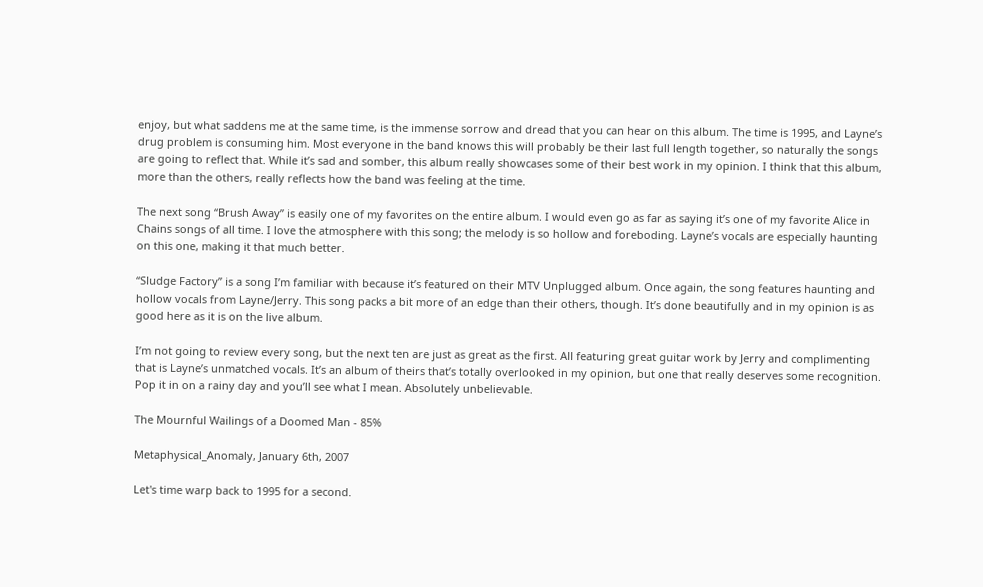enjoy, but what saddens me at the same time, is the immense sorrow and dread that you can hear on this album. The time is 1995, and Layne’s drug problem is consuming him. Most everyone in the band knows this will probably be their last full length together, so naturally the songs are going to reflect that. While it’s sad and somber, this album really showcases some of their best work in my opinion. I think that this album, more than the others, really reflects how the band was feeling at the time.

The next song “Brush Away” is easily one of my favorites on the entire album. I would even go as far as saying it’s one of my favorite Alice in Chains songs of all time. I love the atmosphere with this song; the melody is so hollow and foreboding. Layne’s vocals are especially haunting on this one, making it that much better.

“Sludge Factory” is a song I’m familiar with because it’s featured on their MTV Unplugged album. Once again, the song features haunting and hollow vocals from Layne/Jerry. This song packs a bit more of an edge than their others, though. It’s done beautifully and in my opinion is as good here as it is on the live album.

I’m not going to review every song, but the next ten are just as great as the first. All featuring great guitar work by Jerry and complimenting that is Layne’s unmatched vocals. It’s an album of theirs that’s totally overlooked in my opinion, but one that really deserves some recognition. Pop it in on a rainy day and you’ll see what I mean. Absolutely unbelievable.

The Mournful Wailings of a Doomed Man - 85%

Metaphysical_Anomaly, January 6th, 2007

Let's time warp back to 1995 for a second.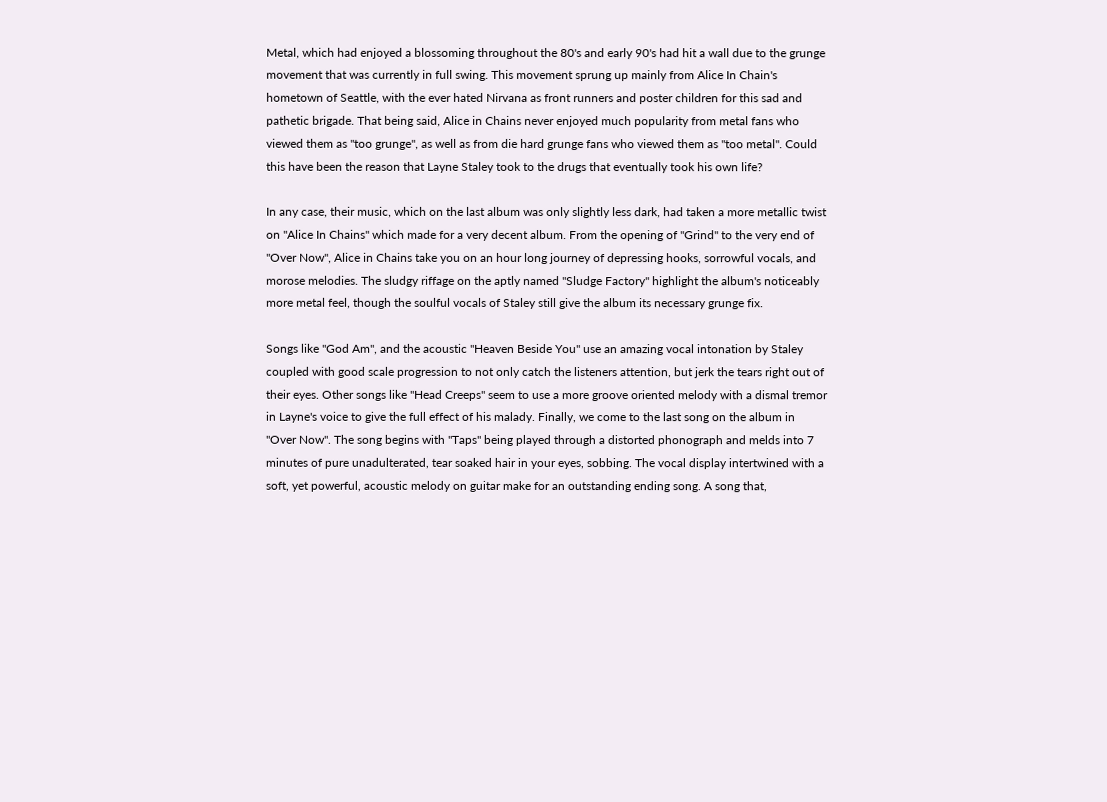Metal, which had enjoyed a blossoming throughout the 80's and early 90's had hit a wall due to the grunge movement that was currently in full swing. This movement sprung up mainly from Alice In Chain's hometown of Seattle, with the ever hated Nirvana as front runners and poster children for this sad and pathetic brigade. That being said, Alice in Chains never enjoyed much popularity from metal fans who viewed them as "too grunge", as well as from die hard grunge fans who viewed them as "too metal". Could this have been the reason that Layne Staley took to the drugs that eventually took his own life?

In any case, their music, which on the last album was only slightly less dark, had taken a more metallic twist on "Alice In Chains" which made for a very decent album. From the opening of "Grind" to the very end of "Over Now", Alice in Chains take you on an hour long journey of depressing hooks, sorrowful vocals, and morose melodies. The sludgy riffage on the aptly named "Sludge Factory" highlight the album's noticeably more metal feel, though the soulful vocals of Staley still give the album its necessary grunge fix.

Songs like "God Am", and the acoustic "Heaven Beside You" use an amazing vocal intonation by Staley coupled with good scale progression to not only catch the listeners attention, but jerk the tears right out of their eyes. Other songs like "Head Creeps" seem to use a more groove oriented melody with a dismal tremor in Layne's voice to give the full effect of his malady. Finally, we come to the last song on the album in "Over Now". The song begins with "Taps" being played through a distorted phonograph and melds into 7 minutes of pure unadulterated, tear soaked hair in your eyes, sobbing. The vocal display intertwined with a soft, yet powerful, acoustic melody on guitar make for an outstanding ending song. A song that,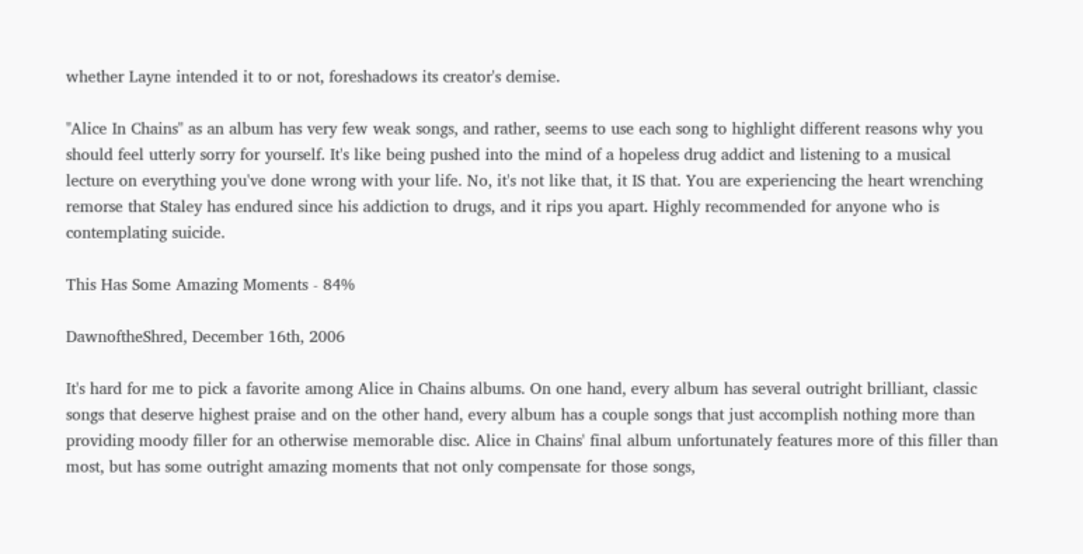whether Layne intended it to or not, foreshadows its creator's demise.

"Alice In Chains" as an album has very few weak songs, and rather, seems to use each song to highlight different reasons why you should feel utterly sorry for yourself. It's like being pushed into the mind of a hopeless drug addict and listening to a musical lecture on everything you've done wrong with your life. No, it's not like that, it IS that. You are experiencing the heart wrenching remorse that Staley has endured since his addiction to drugs, and it rips you apart. Highly recommended for anyone who is contemplating suicide.

This Has Some Amazing Moments - 84%

DawnoftheShred, December 16th, 2006

It's hard for me to pick a favorite among Alice in Chains albums. On one hand, every album has several outright brilliant, classic songs that deserve highest praise and on the other hand, every album has a couple songs that just accomplish nothing more than providing moody filler for an otherwise memorable disc. Alice in Chains' final album unfortunately features more of this filler than most, but has some outright amazing moments that not only compensate for those songs,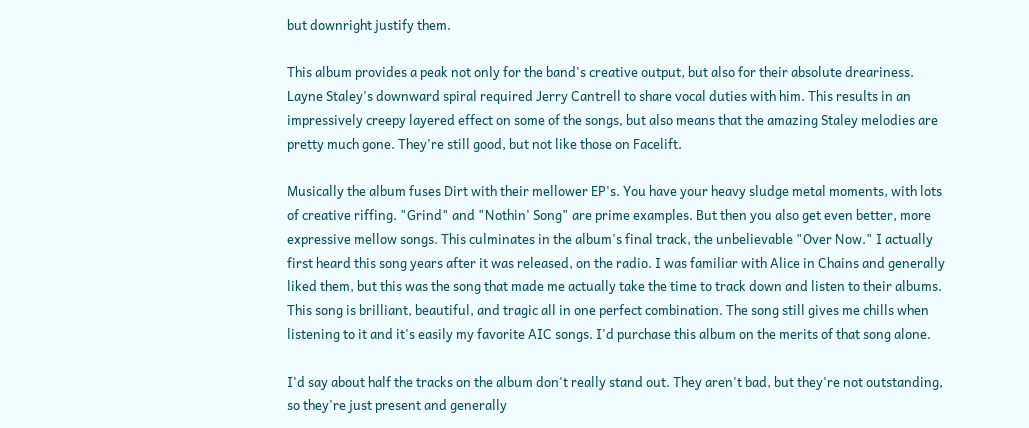but downright justify them.

This album provides a peak not only for the band's creative output, but also for their absolute dreariness. Layne Staley's downward spiral required Jerry Cantrell to share vocal duties with him. This results in an impressively creepy layered effect on some of the songs, but also means that the amazing Staley melodies are pretty much gone. They're still good, but not like those on Facelift.

Musically the album fuses Dirt with their mellower EP's. You have your heavy sludge metal moments, with lots of creative riffing. "Grind" and "Nothin' Song" are prime examples. But then you also get even better, more expressive mellow songs. This culminates in the album's final track, the unbelievable "Over Now." I actually first heard this song years after it was released, on the radio. I was familiar with Alice in Chains and generally liked them, but this was the song that made me actually take the time to track down and listen to their albums. This song is brilliant, beautiful, and tragic all in one perfect combination. The song still gives me chills when listening to it and it's easily my favorite AIC songs. I'd purchase this album on the merits of that song alone.

I'd say about half the tracks on the album don't really stand out. They aren't bad, but they're not outstanding, so they're just present and generally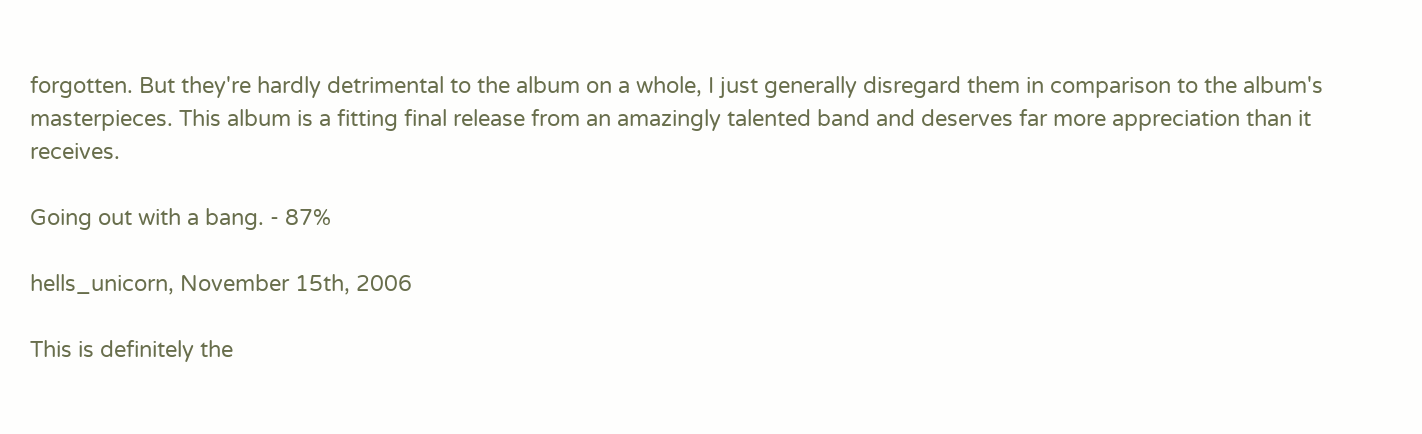forgotten. But they're hardly detrimental to the album on a whole, I just generally disregard them in comparison to the album's masterpieces. This album is a fitting final release from an amazingly talented band and deserves far more appreciation than it receives.

Going out with a bang. - 87%

hells_unicorn, November 15th, 2006

This is definitely the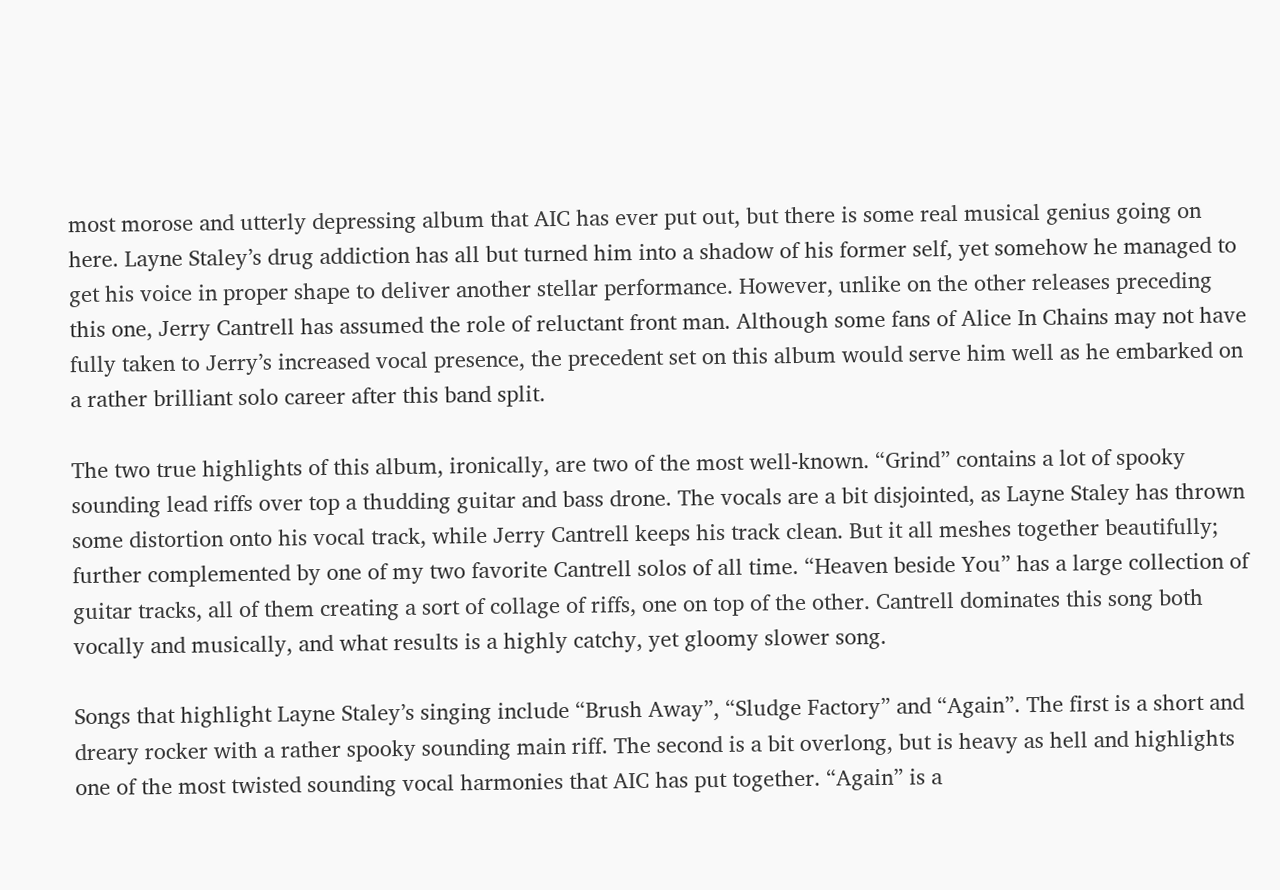most morose and utterly depressing album that AIC has ever put out, but there is some real musical genius going on here. Layne Staley’s drug addiction has all but turned him into a shadow of his former self, yet somehow he managed to get his voice in proper shape to deliver another stellar performance. However, unlike on the other releases preceding this one, Jerry Cantrell has assumed the role of reluctant front man. Although some fans of Alice In Chains may not have fully taken to Jerry’s increased vocal presence, the precedent set on this album would serve him well as he embarked on a rather brilliant solo career after this band split.

The two true highlights of this album, ironically, are two of the most well-known. “Grind” contains a lot of spooky sounding lead riffs over top a thudding guitar and bass drone. The vocals are a bit disjointed, as Layne Staley has thrown some distortion onto his vocal track, while Jerry Cantrell keeps his track clean. But it all meshes together beautifully; further complemented by one of my two favorite Cantrell solos of all time. “Heaven beside You” has a large collection of guitar tracks, all of them creating a sort of collage of riffs, one on top of the other. Cantrell dominates this song both vocally and musically, and what results is a highly catchy, yet gloomy slower song.

Songs that highlight Layne Staley’s singing include “Brush Away”, “Sludge Factory” and “Again”. The first is a short and dreary rocker with a rather spooky sounding main riff. The second is a bit overlong, but is heavy as hell and highlights one of the most twisted sounding vocal harmonies that AIC has put together. “Again” is a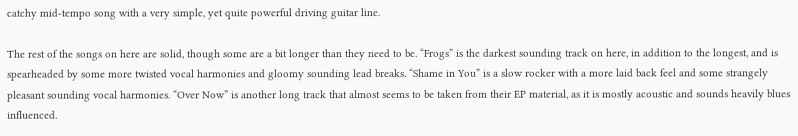catchy mid-tempo song with a very simple, yet quite powerful driving guitar line.

The rest of the songs on here are solid, though some are a bit longer than they need to be. “Frogs” is the darkest sounding track on here, in addition to the longest, and is spearheaded by some more twisted vocal harmonies and gloomy sounding lead breaks. “Shame in You” is a slow rocker with a more laid back feel and some strangely pleasant sounding vocal harmonies. “Over Now” is another long track that almost seems to be taken from their EP material, as it is mostly acoustic and sounds heavily blues influenced.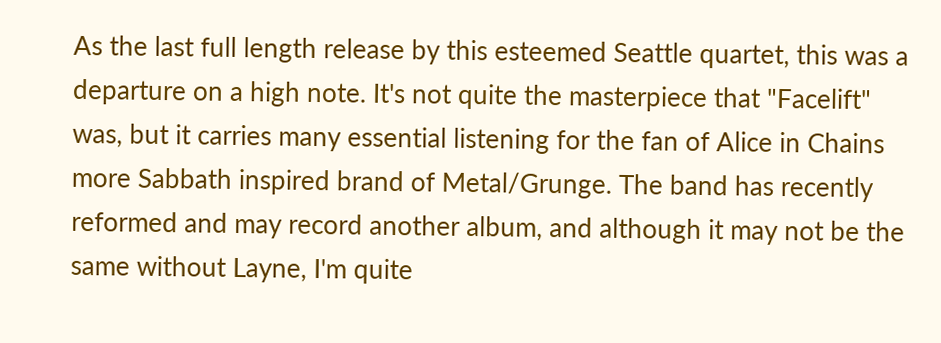As the last full length release by this esteemed Seattle quartet, this was a departure on a high note. It's not quite the masterpiece that "Facelift" was, but it carries many essential listening for the fan of Alice in Chains more Sabbath inspired brand of Metal/Grunge. The band has recently reformed and may record another album, and although it may not be the same without Layne, I'm quite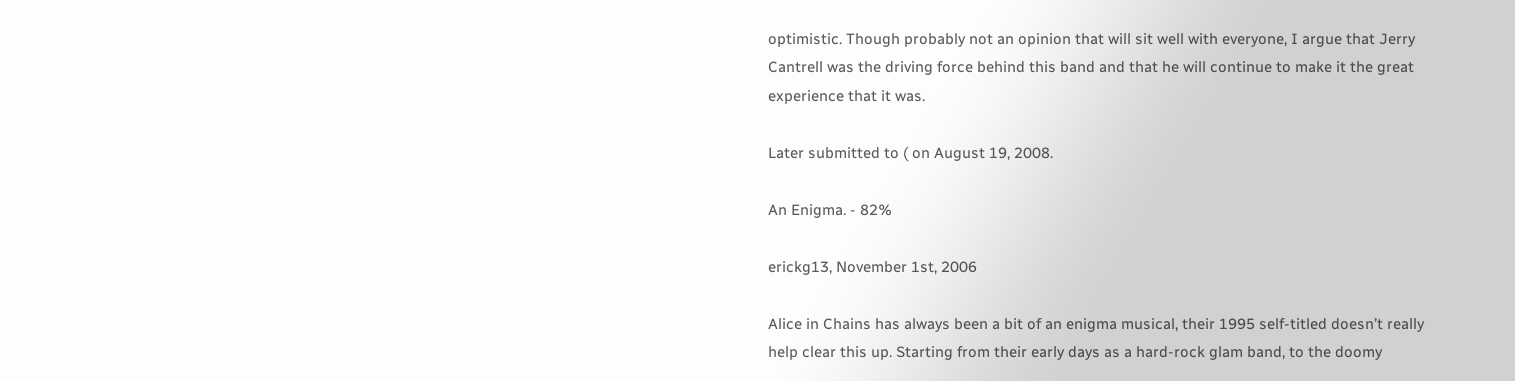optimistic. Though probably not an opinion that will sit well with everyone, I argue that Jerry Cantrell was the driving force behind this band and that he will continue to make it the great experience that it was.

Later submitted to ( on August 19, 2008.

An Enigma. - 82%

erickg13, November 1st, 2006

Alice in Chains has always been a bit of an enigma musical, their 1995 self-titled doesn’t really help clear this up. Starting from their early days as a hard-rock glam band, to the doomy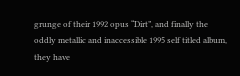grunge of their 1992 opus “Dirt”, and finally the oddly metallic and inaccessible 1995 self titled album, they have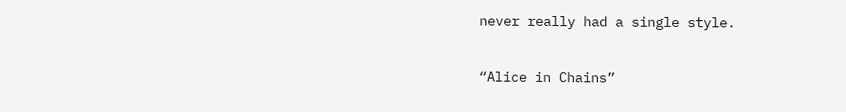never really had a single style.

“Alice in Chains”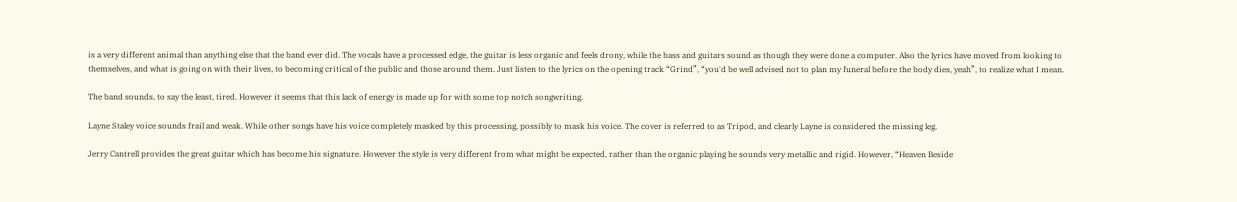is a very different animal than anything else that the band ever did. The vocals have a processed edge, the guitar is less organic and feels drony, while the bass and guitars sound as though they were done a computer. Also the lyrics have moved from looking to themselves, and what is going on with their lives, to becoming critical of the public and those around them. Just listen to the lyrics on the opening track “Grind”, “you'd be well advised not to plan my funeral before the body dies, yeah”, to realize what I mean.

The band sounds, to say the least, tired. However it seems that this lack of energy is made up for with some top notch songwriting.

Layne Staley voice sounds frail and weak. While other songs have his voice completely masked by this processing, possibly to mask his voice. The cover is referred to as Tripod, and clearly Layne is considered the missing leg.

Jerry Cantrell provides the great guitar which has become his signature. However the style is very different from what might be expected, rather than the organic playing he sounds very metallic and rigid. However, “Heaven Beside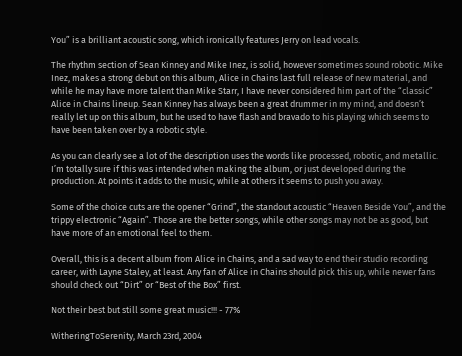You” is a brilliant acoustic song, which ironically features Jerry on lead vocals.

The rhythm section of Sean Kinney and Mike Inez, is solid, however sometimes sound robotic. Mike Inez, makes a strong debut on this album, Alice in Chains last full release of new material, and while he may have more talent than Mike Starr, I have never considered him part of the “classic” Alice in Chains lineup. Sean Kinney has always been a great drummer in my mind, and doesn’t really let up on this album, but he used to have flash and bravado to his playing which seems to have been taken over by a robotic style.

As you can clearly see a lot of the description uses the words like processed, robotic, and metallic. I’m totally sure if this was intended when making the album, or just developed during the production. At points it adds to the music, while at others it seems to push you away.

Some of the choice cuts are the opener “Grind”, the standout acoustic “Heaven Beside You”, and the trippy electronic “Again”. Those are the better songs, while other songs may not be as good, but have more of an emotional feel to them.

Overall, this is a decent album from Alice in Chains, and a sad way to end their studio recording career, with Layne Staley, at least. Any fan of Alice in Chains should pick this up, while newer fans should check out “Dirt” or “Best of the Box” first.

Not their best but still some great music!!! - 77%

WitheringToSerenity, March 23rd, 2004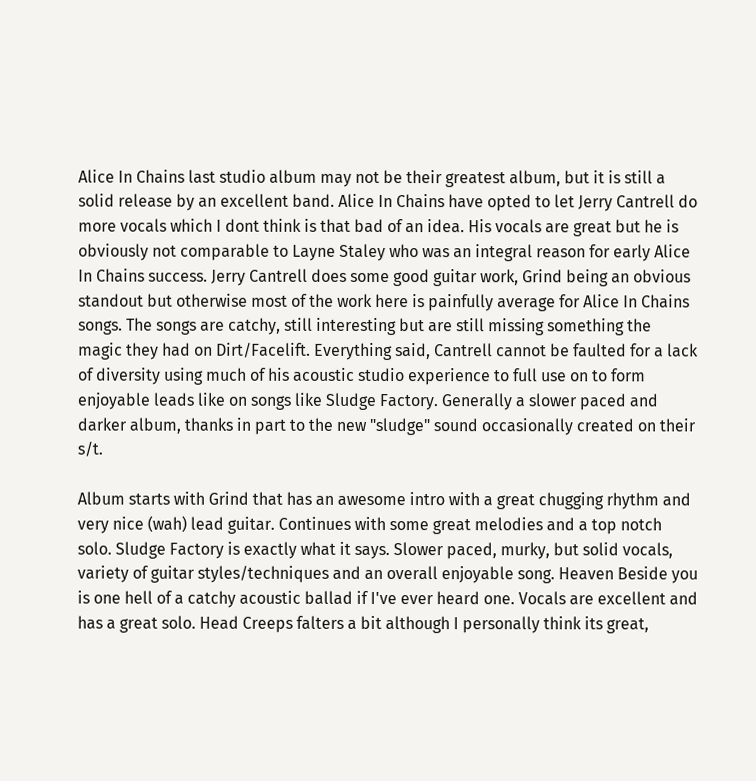Alice In Chains last studio album may not be their greatest album, but it is still a solid release by an excellent band. Alice In Chains have opted to let Jerry Cantrell do more vocals which I dont think is that bad of an idea. His vocals are great but he is obviously not comparable to Layne Staley who was an integral reason for early Alice In Chains success. Jerry Cantrell does some good guitar work, Grind being an obvious standout but otherwise most of the work here is painfully average for Alice In Chains songs. The songs are catchy, still interesting but are still missing something the magic they had on Dirt/Facelift. Everything said, Cantrell cannot be faulted for a lack of diversity using much of his acoustic studio experience to full use on to form enjoyable leads like on songs like Sludge Factory. Generally a slower paced and darker album, thanks in part to the new "sludge" sound occasionally created on their s/t.

Album starts with Grind that has an awesome intro with a great chugging rhythm and very nice (wah) lead guitar. Continues with some great melodies and a top notch solo. Sludge Factory is exactly what it says. Slower paced, murky, but solid vocals, variety of guitar styles/techniques and an overall enjoyable song. Heaven Beside you is one hell of a catchy acoustic ballad if I've ever heard one. Vocals are excellent and has a great solo. Head Creeps falters a bit although I personally think its great,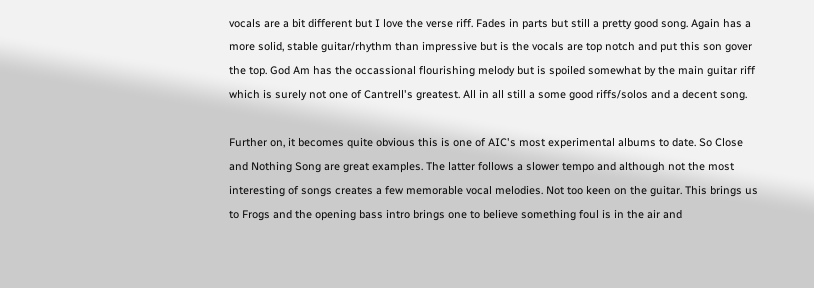vocals are a bit different but I love the verse riff. Fades in parts but still a pretty good song. Again has a more solid, stable guitar/rhythm than impressive but is the vocals are top notch and put this son gover the top. God Am has the occassional flourishing melody but is spoiled somewhat by the main guitar riff which is surely not one of Cantrell's greatest. All in all still a some good riffs/solos and a decent song.

Further on, it becomes quite obvious this is one of AIC's most experimental albums to date. So Close and Nothing Song are great examples. The latter follows a slower tempo and although not the most interesting of songs creates a few memorable vocal melodies. Not too keen on the guitar. This brings us to Frogs and the opening bass intro brings one to believe something foul is in the air and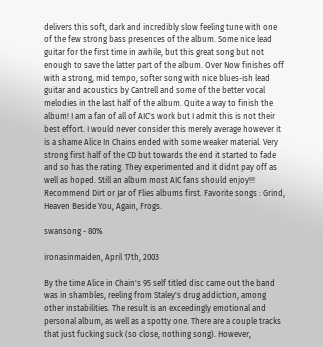delivers this soft, dark and incredibly slow feeling tune with one of the few strong bass presences of the album. Some nice lead guitar for the first time in awhile, but this great song but not enough to save the latter part of the album. Over Now finishes off with a strong, mid tempo, softer song with nice blues-ish lead guitar and acoustics by Cantrell and some of the better vocal melodies in the last half of the album. Quite a way to finish the album! I am a fan of all of AIC's work but I admit this is not their best effort. I would never consider this merely average however it is a shame Alice In Chains ended with some weaker material. Very strong first half of the CD but towards the end it started to fade and so has the rating. They experimented and it didnt pay off as well as hoped. Still an album most AIC fans should enjoy!!! Recommend Dirt or Jar of Flies albums first. Favorite songs : Grind, Heaven Beside You, Again, Frogs.

swansong - 80%

ironasinmaiden, April 17th, 2003

By the time Alice in Chain's 95 self titled disc came out the band was in shambles, reeling from Staley's drug addiction, among other instabilities. The result is an exceedingly emotional and personal album, as well as a spotty one. There are a couple tracks that just fucking suck (so close, nothing song). However,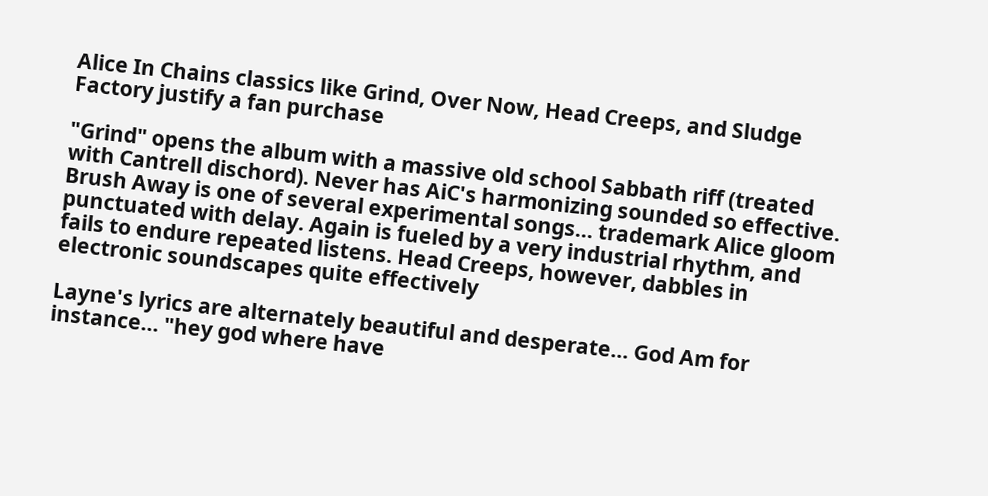Alice In Chains classics like Grind, Over Now, Head Creeps, and Sludge Factory justify a fan purchase

"Grind" opens the album with a massive old school Sabbath riff (treated with Cantrell dischord). Never has AiC's harmonizing sounded so effective. Brush Away is one of several experimental songs... trademark Alice gloom punctuated with delay. Again is fueled by a very industrial rhythm, and fails to endure repeated listens. Head Creeps, however, dabbles in electronic soundscapes quite effectively

Layne's lyrics are alternately beautiful and desperate... God Am for instance... "hey god where have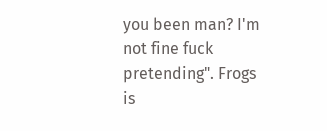you been man? I'm not fine fuck pretending". Frogs is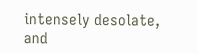intensely desolate, and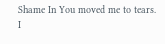Shame In You moved me to tears. I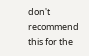don't recommend this for the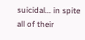suicidal... in spite all of their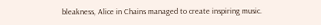bleakness, Alice in Chains managed to create inspiring music.